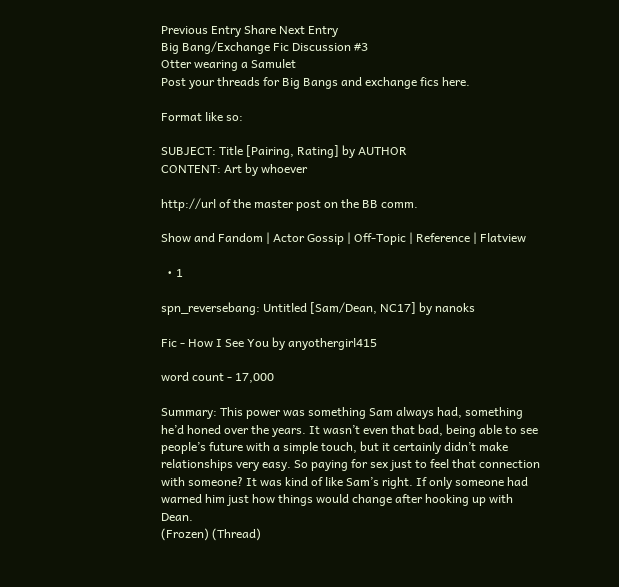Previous Entry Share Next Entry
Big Bang/Exchange Fic Discussion #3
Otter wearing a Samulet
Post your threads for Big Bangs and exchange fics here.

Format like so:

SUBJECT: Title [Pairing, Rating] by AUTHOR
CONTENT: Art by whoever

http://url of the master post on the BB comm.

Show and Fandom | Actor Gossip | Off-Topic | Reference | Flatview

  • 1

spn_reversebang: Untitled [Sam/Dean, NC17] by nanoks

Fic - How I See You by anyothergirl415

word count - 17,000

Summary: This power was something Sam always had, something he’d honed over the years. It wasn’t even that bad, being able to see people’s future with a simple touch, but it certainly didn’t make relationships very easy. So paying for sex just to feel that connection with someone? It was kind of like Sam’s right. If only someone had warned him just how things would change after hooking up with Dean.
(Frozen) (Thread)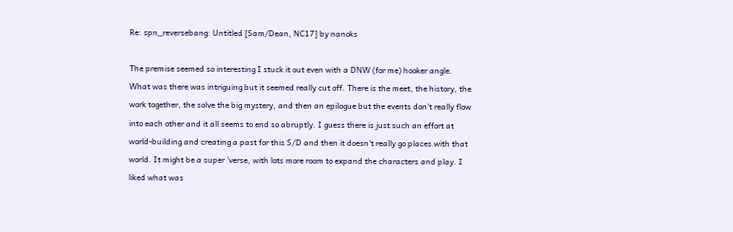Re: spn_reversebang: Untitled [Sam/Dean, NC17] by nanoks

The premise seemed so interesting I stuck it out even with a DNW (for me) hooker angle. What was there was intriguing but it seemed really cut off. There is the meet, the history, the work together, the solve the big mystery, and then an epilogue but the events don't really flow into each other and it all seems to end so abruptly. I guess there is just such an effort at world-building and creating a past for this S/D and then it doesn't really go places with that world. It might be a super 'verse, with lots more room to expand the characters and play. I liked what was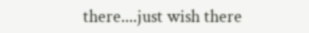there....just wish there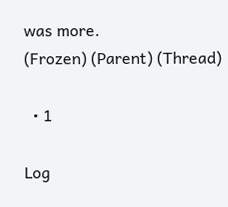was more.
(Frozen) (Parent) (Thread)

  • 1

Log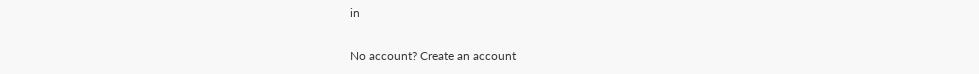in

No account? Create an account